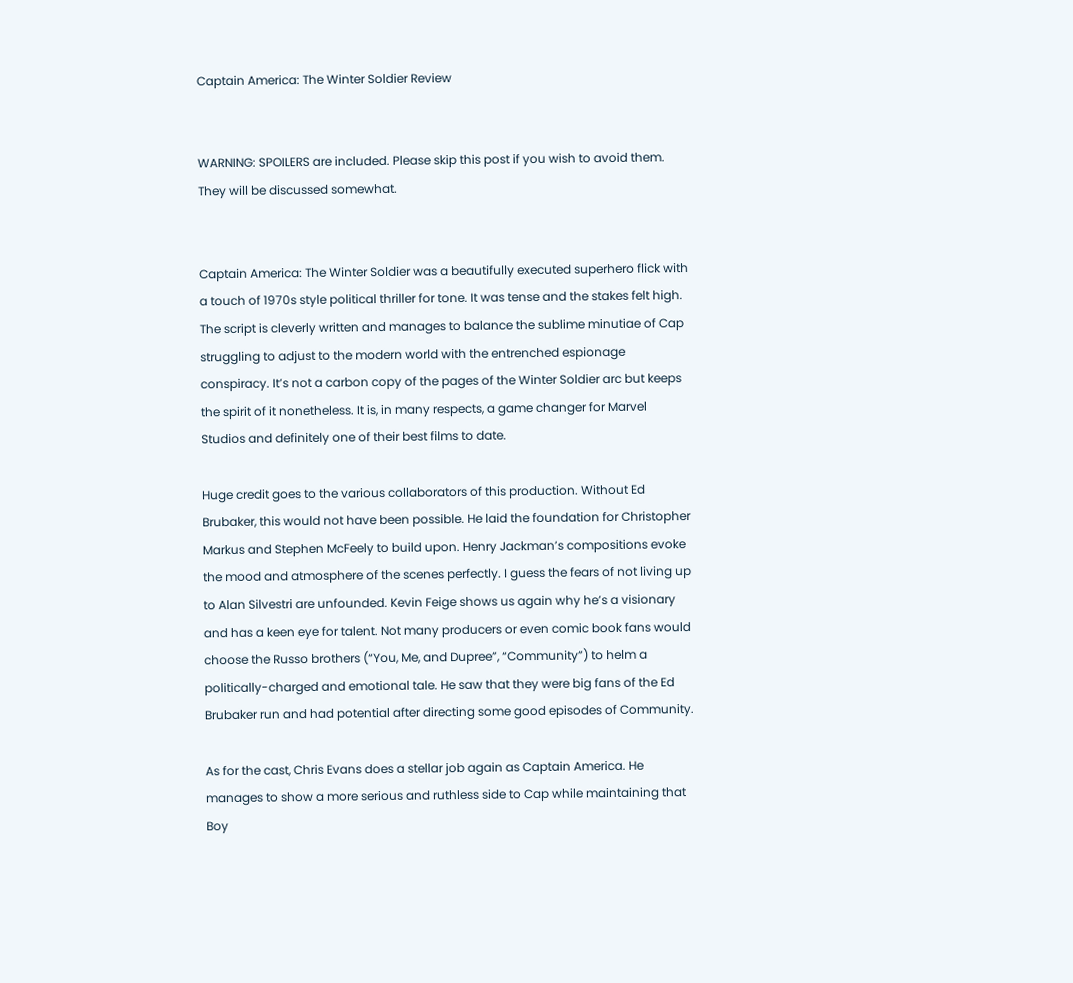Captain America: The Winter Soldier Review


WARNING: SPOILERS are included. Please skip this post if you wish to avoid them. They will be discussed somewhat.


Captain America: The Winter Soldier was a beautifully executed superhero flick with a touch of 1970s style political thriller for tone. It was tense and the stakes felt high. The script is cleverly written and manages to balance the sublime minutiae of Cap struggling to adjust to the modern world with the entrenched espionage conspiracy. It’s not a carbon copy of the pages of the Winter Soldier arc but keeps the spirit of it nonetheless. It is, in many respects, a game changer for Marvel Studios and definitely one of their best films to date.

Huge credit goes to the various collaborators of this production. Without Ed Brubaker, this would not have been possible. He laid the foundation for Christopher Markus and Stephen McFeely to build upon. Henry Jackman’s compositions evoke the mood and atmosphere of the scenes perfectly. I guess the fears of not living up to Alan Silvestri are unfounded. Kevin Feige shows us again why he’s a visionary and has a keen eye for talent. Not many producers or even comic book fans would choose the Russo brothers (“You, Me, and Dupree”, “Community”) to helm a politically-charged and emotional tale. He saw that they were big fans of the Ed Brubaker run and had potential after directing some good episodes of Community.

As for the cast, Chris Evans does a stellar job again as Captain America. He manages to show a more serious and ruthless side to Cap while maintaining that Boy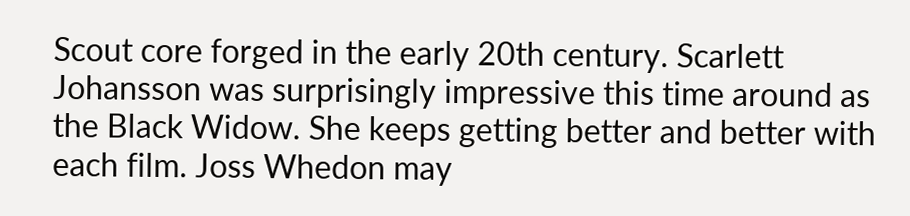Scout core forged in the early 20th century. Scarlett Johansson was surprisingly impressive this time around as the Black Widow. She keeps getting better and better with each film. Joss Whedon may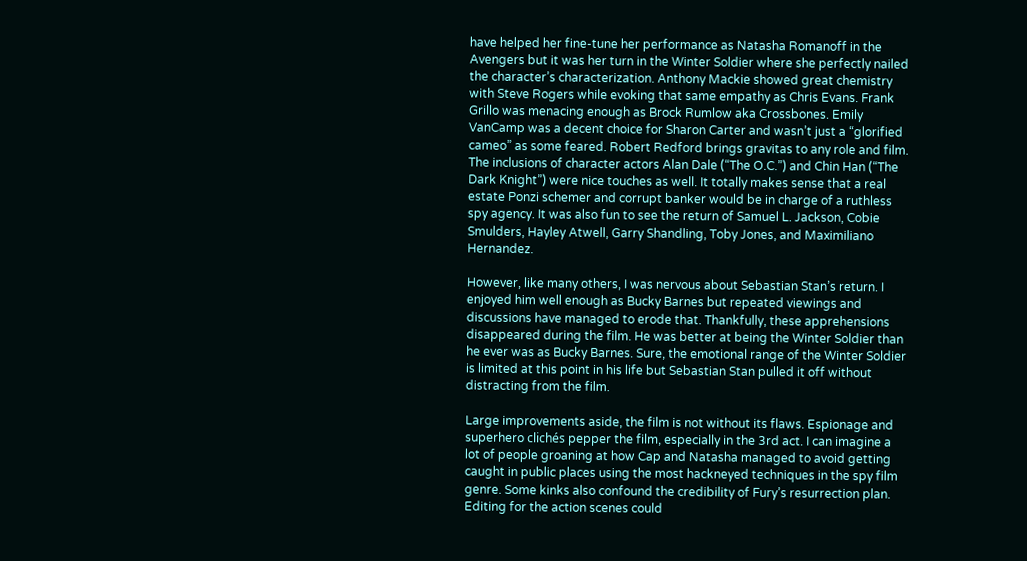have helped her fine-tune her performance as Natasha Romanoff in the Avengers but it was her turn in the Winter Soldier where she perfectly nailed the character’s characterization. Anthony Mackie showed great chemistry with Steve Rogers while evoking that same empathy as Chris Evans. Frank Grillo was menacing enough as Brock Rumlow aka Crossbones. Emily VanCamp was a decent choice for Sharon Carter and wasn’t just a “glorified cameo” as some feared. Robert Redford brings gravitas to any role and film. The inclusions of character actors Alan Dale (“The O.C.”) and Chin Han (“The Dark Knight”) were nice touches as well. It totally makes sense that a real estate Ponzi schemer and corrupt banker would be in charge of a ruthless spy agency. It was also fun to see the return of Samuel L. Jackson, Cobie Smulders, Hayley Atwell, Garry Shandling, Toby Jones, and Maximiliano Hernandez.

However, like many others, I was nervous about Sebastian Stan’s return. I enjoyed him well enough as Bucky Barnes but repeated viewings and discussions have managed to erode that. Thankfully, these apprehensions disappeared during the film. He was better at being the Winter Soldier than he ever was as Bucky Barnes. Sure, the emotional range of the Winter Soldier is limited at this point in his life but Sebastian Stan pulled it off without distracting from the film.

Large improvements aside, the film is not without its flaws. Espionage and superhero clichés pepper the film, especially in the 3rd act. I can imagine a lot of people groaning at how Cap and Natasha managed to avoid getting caught in public places using the most hackneyed techniques in the spy film genre. Some kinks also confound the credibility of Fury’s resurrection plan. Editing for the action scenes could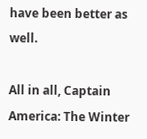have been better as well.

All in all, Captain America: The Winter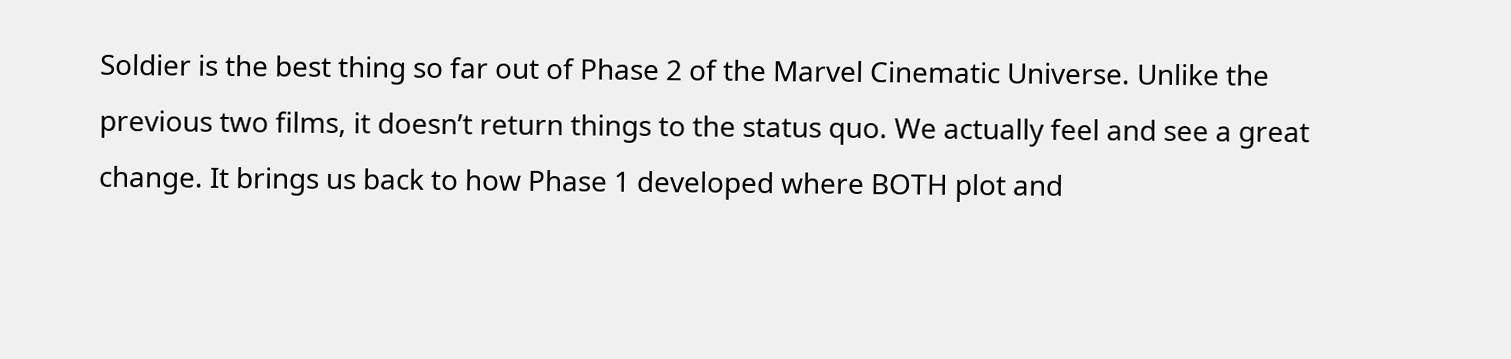Soldier is the best thing so far out of Phase 2 of the Marvel Cinematic Universe. Unlike the previous two films, it doesn’t return things to the status quo. We actually feel and see a great change. It brings us back to how Phase 1 developed where BOTH plot and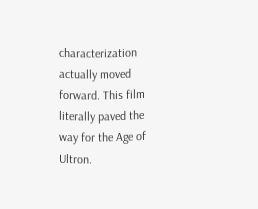characterization actually moved forward. This film literally paved the way for the Age of Ultron.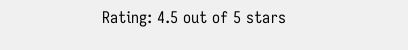Rating: 4.5 out of 5 stars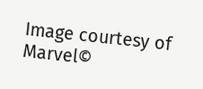Image courtesy of Marvel©